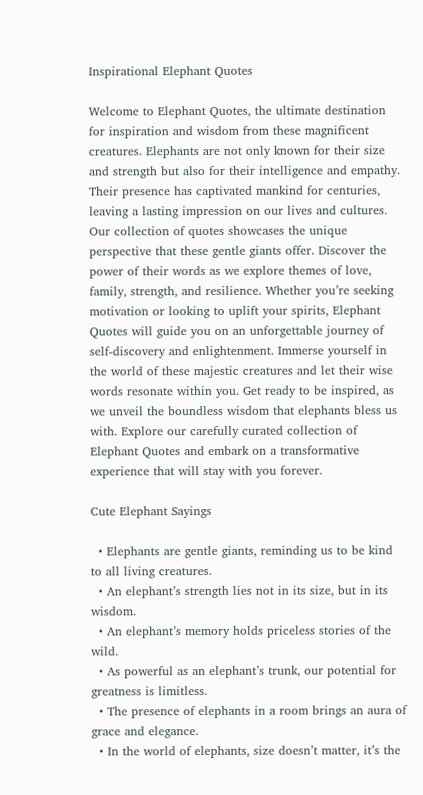Inspirational Elephant Quotes

Welcome to Elephant Quotes, the ultimate destination for inspiration and wisdom from these magnificent creatures. Elephants are not only known for their size and strength but also for their intelligence and empathy. Their presence has captivated mankind for centuries, leaving a lasting impression on our lives and cultures. Our collection of quotes showcases the unique perspective that these gentle giants offer. Discover the power of their words as we explore themes of love, family, strength, and resilience. Whether you’re seeking motivation or looking to uplift your spirits, Elephant Quotes will guide you on an unforgettable journey of self-discovery and enlightenment. Immerse yourself in the world of these majestic creatures and let their wise words resonate within you. Get ready to be inspired, as we unveil the boundless wisdom that elephants bless us with. Explore our carefully curated collection of Elephant Quotes and embark on a transformative experience that will stay with you forever.

Cute Elephant Sayings

  • Elephants are gentle giants, reminding us to be kind to all living creatures.
  • An elephant’s strength lies not in its size, but in its wisdom.
  • An elephant’s memory holds priceless stories of the wild.
  • As powerful as an elephant’s trunk, our potential for greatness is limitless.
  • The presence of elephants in a room brings an aura of grace and elegance.
  • In the world of elephants, size doesn’t matter, it’s the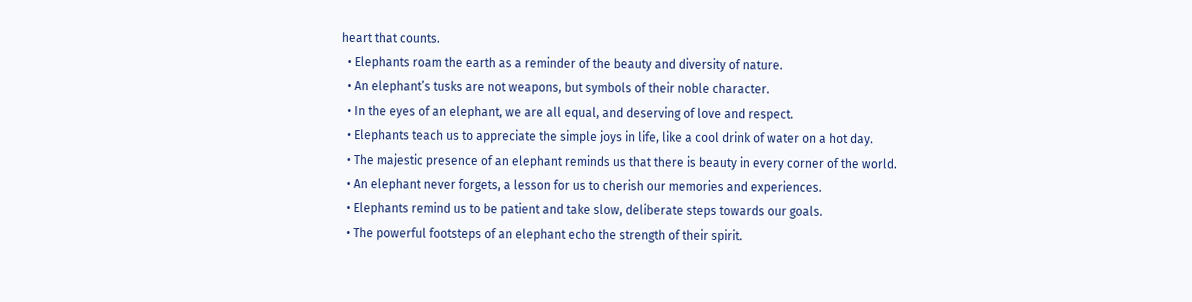heart that counts.
  • Elephants roam the earth as a reminder of the beauty and diversity of nature.
  • An elephant’s tusks are not weapons, but symbols of their noble character.
  • In the eyes of an elephant, we are all equal, and deserving of love and respect.
  • Elephants teach us to appreciate the simple joys in life, like a cool drink of water on a hot day.
  • The majestic presence of an elephant reminds us that there is beauty in every corner of the world.
  • An elephant never forgets, a lesson for us to cherish our memories and experiences.
  • Elephants remind us to be patient and take slow, deliberate steps towards our goals.
  • The powerful footsteps of an elephant echo the strength of their spirit.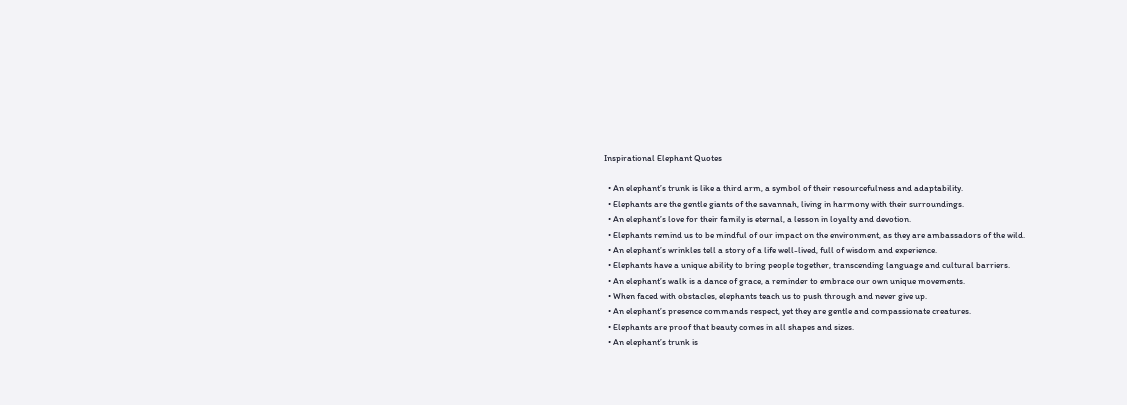Inspirational Elephant Quotes

  • An elephant’s trunk is like a third arm, a symbol of their resourcefulness and adaptability.
  • Elephants are the gentle giants of the savannah, living in harmony with their surroundings.
  • An elephant’s love for their family is eternal, a lesson in loyalty and devotion.
  • Elephants remind us to be mindful of our impact on the environment, as they are ambassadors of the wild.
  • An elephant’s wrinkles tell a story of a life well-lived, full of wisdom and experience.
  • Elephants have a unique ability to bring people together, transcending language and cultural barriers.
  • An elephant’s walk is a dance of grace, a reminder to embrace our own unique movements.
  • When faced with obstacles, elephants teach us to push through and never give up.
  • An elephant’s presence commands respect, yet they are gentle and compassionate creatures.
  • Elephants are proof that beauty comes in all shapes and sizes.
  • An elephant’s trunk is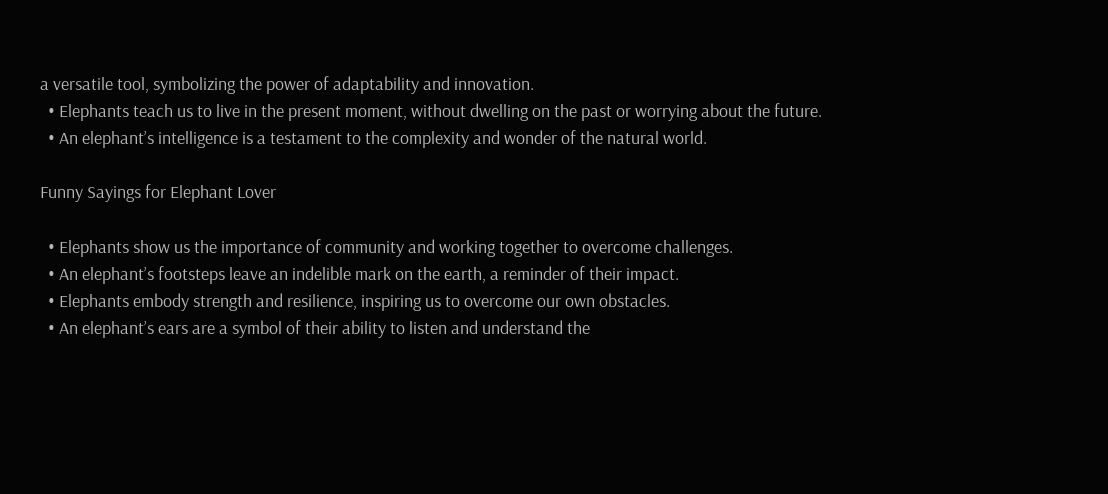a versatile tool, symbolizing the power of adaptability and innovation.
  • Elephants teach us to live in the present moment, without dwelling on the past or worrying about the future.
  • An elephant’s intelligence is a testament to the complexity and wonder of the natural world.

Funny Sayings for Elephant Lover

  • Elephants show us the importance of community and working together to overcome challenges.
  • An elephant’s footsteps leave an indelible mark on the earth, a reminder of their impact.
  • Elephants embody strength and resilience, inspiring us to overcome our own obstacles.
  • An elephant’s ears are a symbol of their ability to listen and understand the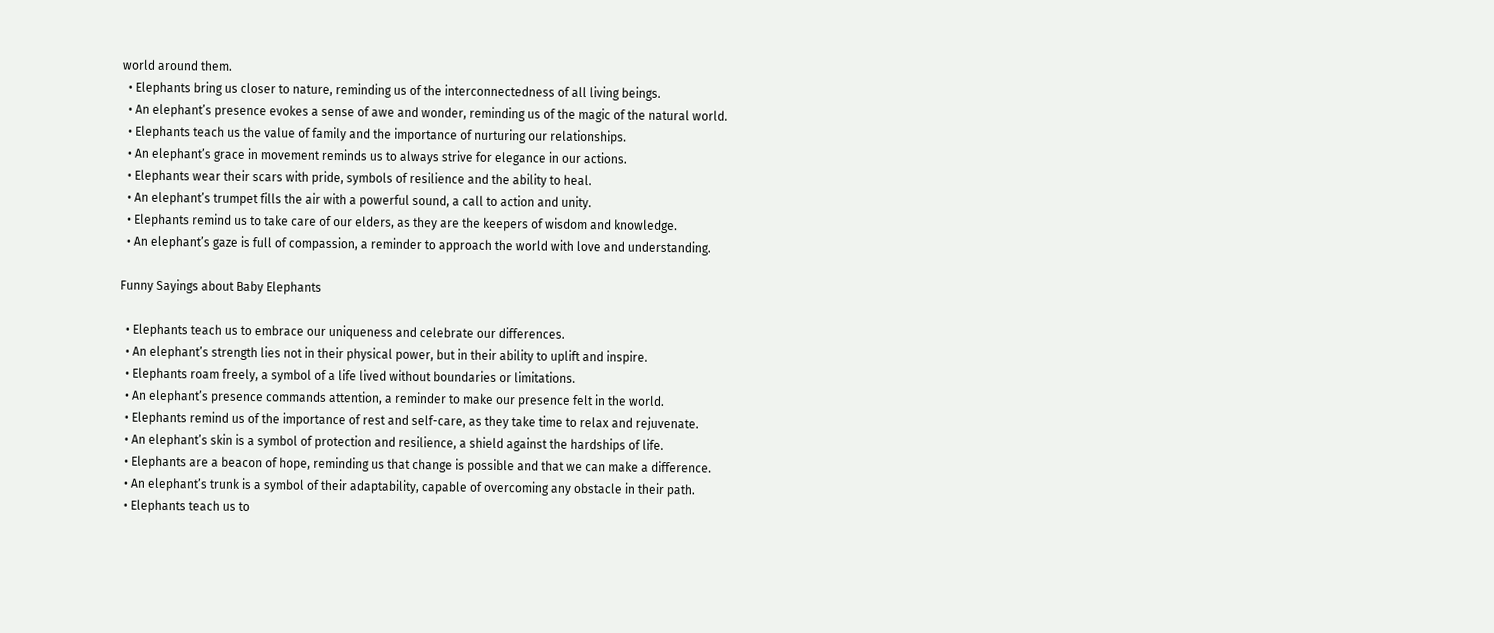world around them.
  • Elephants bring us closer to nature, reminding us of the interconnectedness of all living beings.
  • An elephant’s presence evokes a sense of awe and wonder, reminding us of the magic of the natural world.
  • Elephants teach us the value of family and the importance of nurturing our relationships.
  • An elephant’s grace in movement reminds us to always strive for elegance in our actions.
  • Elephants wear their scars with pride, symbols of resilience and the ability to heal.
  • An elephant’s trumpet fills the air with a powerful sound, a call to action and unity.
  • Elephants remind us to take care of our elders, as they are the keepers of wisdom and knowledge.
  • An elephant’s gaze is full of compassion, a reminder to approach the world with love and understanding.

Funny Sayings about Baby Elephants

  • Elephants teach us to embrace our uniqueness and celebrate our differences.
  • An elephant’s strength lies not in their physical power, but in their ability to uplift and inspire.
  • Elephants roam freely, a symbol of a life lived without boundaries or limitations.
  • An elephant’s presence commands attention, a reminder to make our presence felt in the world.
  • Elephants remind us of the importance of rest and self-care, as they take time to relax and rejuvenate.
  • An elephant’s skin is a symbol of protection and resilience, a shield against the hardships of life.
  • Elephants are a beacon of hope, reminding us that change is possible and that we can make a difference.
  • An elephant’s trunk is a symbol of their adaptability, capable of overcoming any obstacle in their path.
  • Elephants teach us to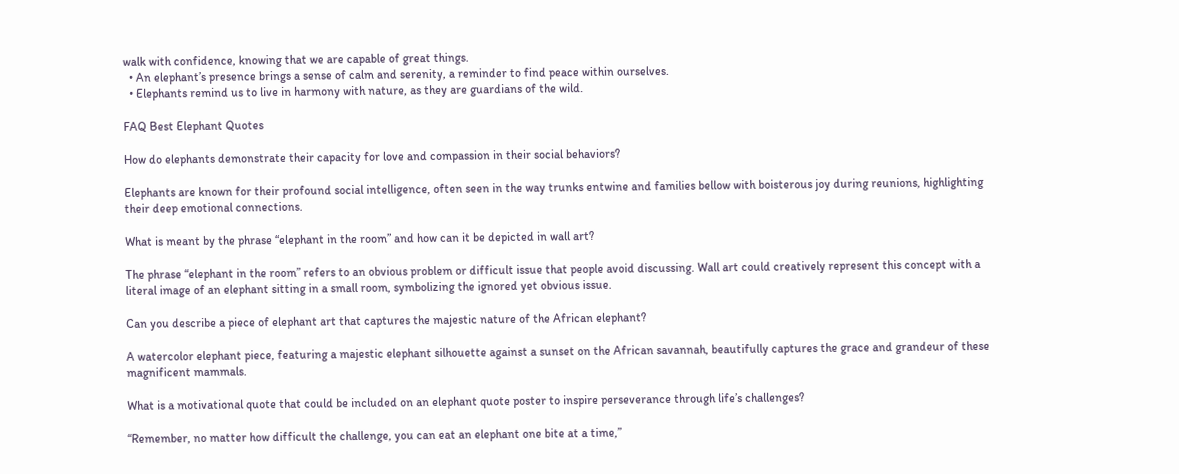walk with confidence, knowing that we are capable of great things.
  • An elephant’s presence brings a sense of calm and serenity, a reminder to find peace within ourselves.
  • Elephants remind us to live in harmony with nature, as they are guardians of the wild.

FAQ Best Elephant Quotes

How do elephants demonstrate their capacity for love and compassion in their social behaviors?

Elephants are known for their profound social intelligence, often seen in the way trunks entwine and families bellow with boisterous joy during reunions, highlighting their deep emotional connections.

What is meant by the phrase “elephant in the room” and how can it be depicted in wall art?

The phrase “elephant in the room” refers to an obvious problem or difficult issue that people avoid discussing. Wall art could creatively represent this concept with a literal image of an elephant sitting in a small room, symbolizing the ignored yet obvious issue.

Can you describe a piece of elephant art that captures the majestic nature of the African elephant?

A watercolor elephant piece, featuring a majestic elephant silhouette against a sunset on the African savannah, beautifully captures the grace and grandeur of these magnificent mammals.

What is a motivational quote that could be included on an elephant quote poster to inspire perseverance through life’s challenges?

“Remember, no matter how difficult the challenge, you can eat an elephant one bite at a time,”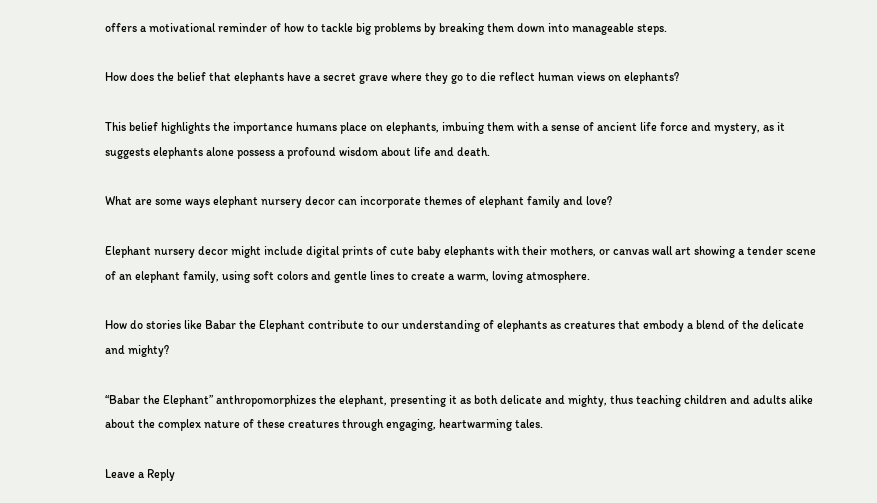offers a motivational reminder of how to tackle big problems by breaking them down into manageable steps.

How does the belief that elephants have a secret grave where they go to die reflect human views on elephants?

This belief highlights the importance humans place on elephants, imbuing them with a sense of ancient life force and mystery, as it suggests elephants alone possess a profound wisdom about life and death.

What are some ways elephant nursery decor can incorporate themes of elephant family and love?

Elephant nursery decor might include digital prints of cute baby elephants with their mothers, or canvas wall art showing a tender scene of an elephant family, using soft colors and gentle lines to create a warm, loving atmosphere.

How do stories like Babar the Elephant contribute to our understanding of elephants as creatures that embody a blend of the delicate and mighty?

“Babar the Elephant” anthropomorphizes the elephant, presenting it as both delicate and mighty, thus teaching children and adults alike about the complex nature of these creatures through engaging, heartwarming tales.

Leave a Reply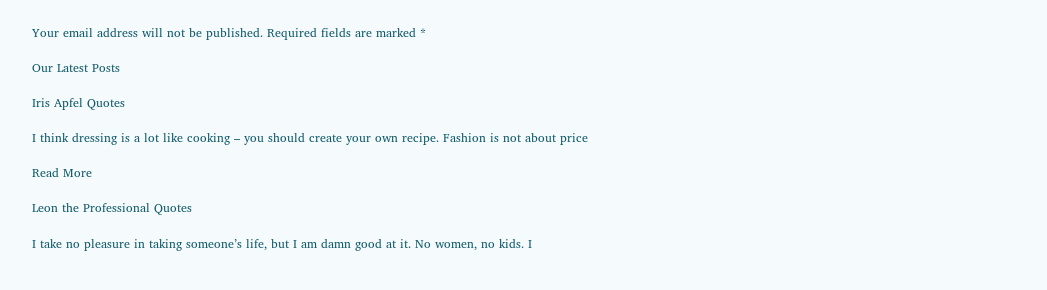Your email address will not be published. Required fields are marked *

Our Latest Posts

Iris Apfel Quotes

I think dressing is a lot like cooking – you should create your own recipe. Fashion is not about price

Read More

Leon the Professional Quotes

I take no pleasure in taking someone’s life, but I am damn good at it. No women, no kids. I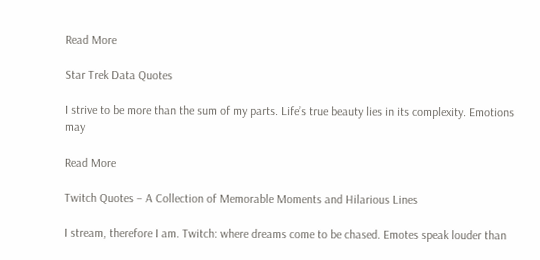Read More

Star Trek Data Quotes

I strive to be more than the sum of my parts. Life’s true beauty lies in its complexity. Emotions may

Read More

Twitch Quotes – A Collection of Memorable Moments and Hilarious Lines

I stream, therefore I am. Twitch: where dreams come to be chased. Emotes speak louder than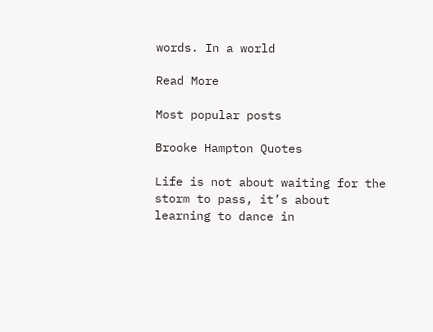words. In a world

Read More

Most popular posts

Brooke Hampton Quotes

Life is not about waiting for the storm to pass, it’s about learning to dance in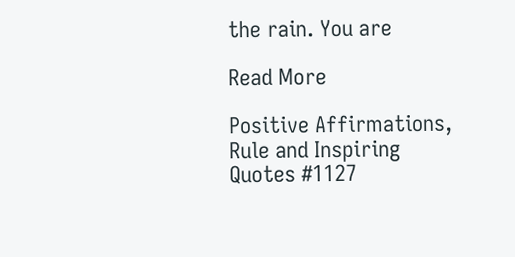the rain. You are

Read More

Positive Affirmations, Rule and Inspiring Quotes #1127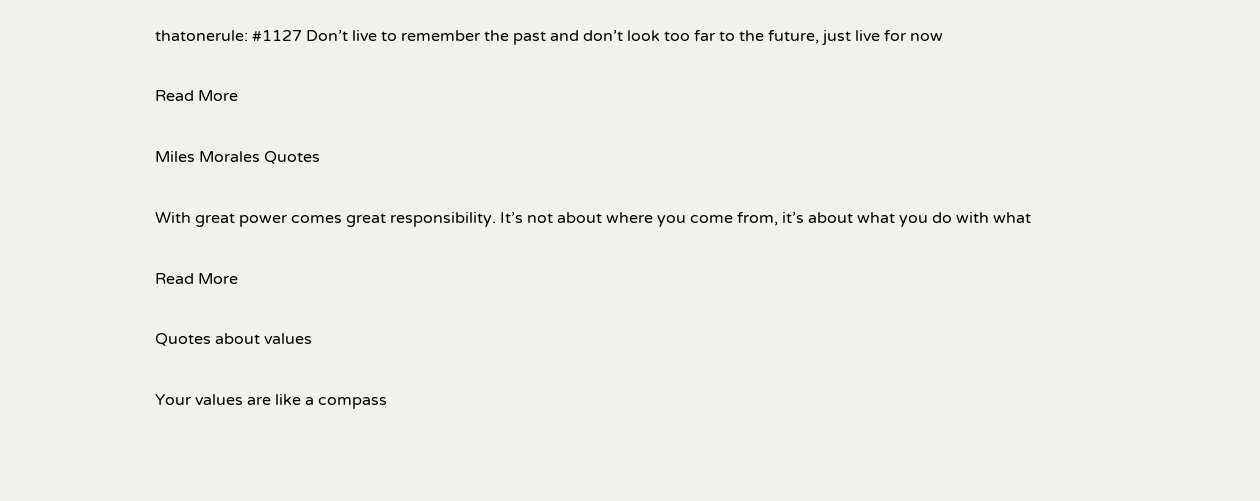thatonerule: #1127 Don’t live to remember the past and don’t look too far to the future, just live for now

Read More

Miles Morales Quotes

With great power comes great responsibility. It’s not about where you come from, it’s about what you do with what

Read More

Quotes about values

Your values are like a compass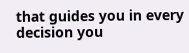that guides you in every decision you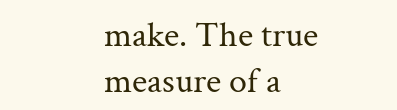make. The true measure of a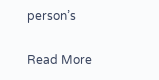person’s

Read More